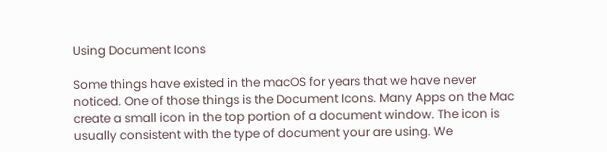Using Document Icons

Some things have existed in the macOS for years that we have never noticed. One of those things is the Document Icons. Many Apps on the Mac create a small icon in the top portion of a document window. The icon is usually consistent with the type of document your are using. We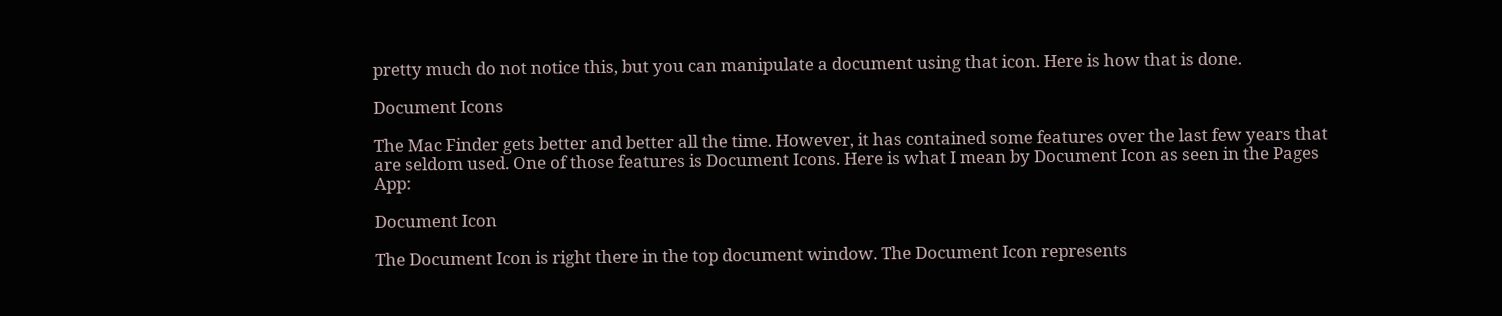pretty much do not notice this, but you can manipulate a document using that icon. Here is how that is done.

Document Icons

The Mac Finder gets better and better all the time. However, it has contained some features over the last few years that are seldom used. One of those features is Document Icons. Here is what I mean by Document Icon as seen in the Pages App:

Document Icon

The Document Icon is right there in the top document window. The Document Icon represents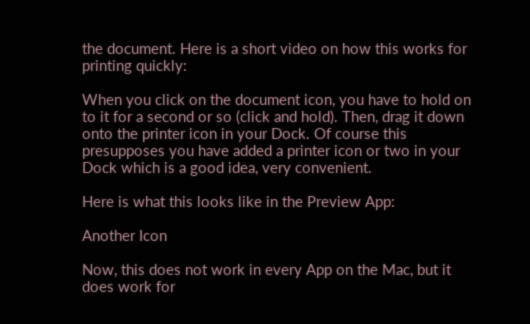the document. Here is a short video on how this works for printing quickly:

When you click on the document icon, you have to hold on to it for a second or so (click and hold). Then, drag it down onto the printer icon in your Dock. Of course this presupposes you have added a printer icon or two in your Dock which is a good idea, very convenient.

Here is what this looks like in the Preview App:

Another Icon

Now, this does not work in every App on the Mac, but it does work for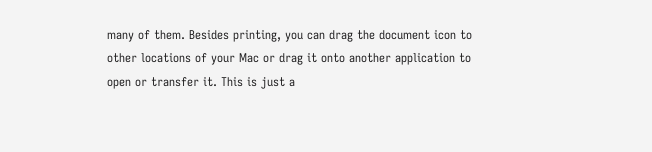many of them. Besides printing, you can drag the document icon to other locations of your Mac or drag it onto another application to open or transfer it. This is just a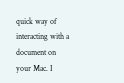quick way of interacting with a document on your Mac. I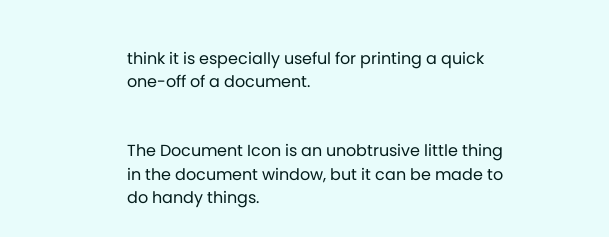think it is especially useful for printing a quick one-off of a document.


The Document Icon is an unobtrusive little thing in the document window, but it can be made to do handy things.